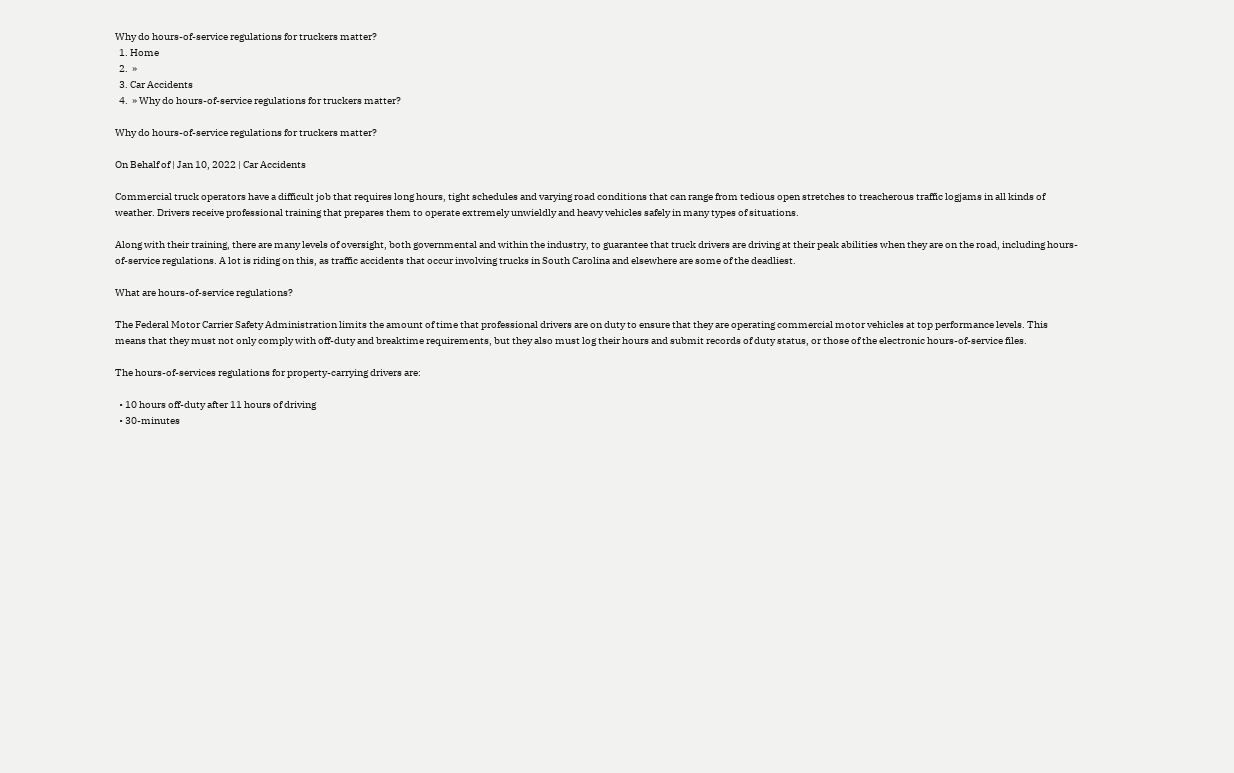Why do hours-of-service regulations for truckers matter?
  1. Home
  2.  »
  3. Car Accidents
  4.  » Why do hours-of-service regulations for truckers matter?

Why do hours-of-service regulations for truckers matter?

On Behalf of | Jan 10, 2022 | Car Accidents

Commercial truck operators have a difficult job that requires long hours, tight schedules and varying road conditions that can range from tedious open stretches to treacherous traffic logjams in all kinds of weather. Drivers receive professional training that prepares them to operate extremely unwieldly and heavy vehicles safely in many types of situations.

Along with their training, there are many levels of oversight, both governmental and within the industry, to guarantee that truck drivers are driving at their peak abilities when they are on the road, including hours-of-service regulations. A lot is riding on this, as traffic accidents that occur involving trucks in South Carolina and elsewhere are some of the deadliest.

What are hours-of-service regulations?

The Federal Motor Carrier Safety Administration limits the amount of time that professional drivers are on duty to ensure that they are operating commercial motor vehicles at top performance levels. This means that they must not only comply with off-duty and breaktime requirements, but they also must log their hours and submit records of duty status, or those of the electronic hours-of-service files.

The hours-of-services regulations for property-carrying drivers are:

  • 10 hours off-duty after 11 hours of driving
  • 30-minutes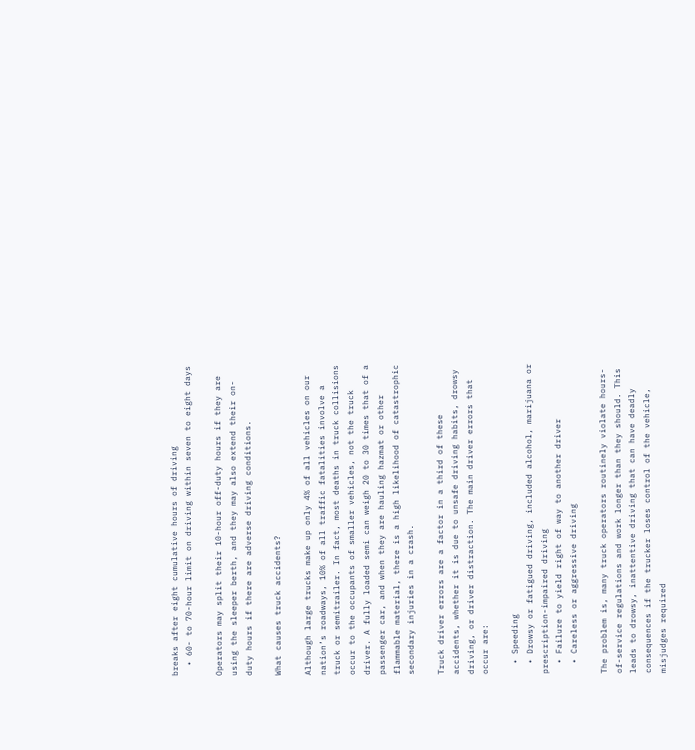breaks after eight cumulative hours of driving
  • 60- to 70-hour limit on driving within seven to eight days

Operators may split their 10-hour off-duty hours if they are using the sleeper berth, and they may also extend their on-duty hours if there are adverse driving conditions.

What causes truck accidents?

Although large trucks make up only 4% of all vehicles on our nation’s roadways, 10% of all traffic fatalities involve a truck or semitrailer. In fact, most deaths in truck collisions occur to the occupants of smaller vehicles, not the truck driver. A fully loaded semi can weigh 20 to 30 times that of a passenger car, and when they are hauling hazmat or other flammable material, there is a high likelihood of catastrophic secondary injuries in a crash.

Truck driver errors are a factor in a third of these accidents, whether it is due to unsafe driving habits, drowsy driving, or driver distraction. The main driver errors that occur are:

  • Speeding
  • Drowsy or fatigued driving, included alcohol, marijuana or prescription-impaired driving
  • Failure to yield right of way to another driver
  • Careless or aggressive driving

The problem is, many truck operators routinely violate hours-of-service regulations and work longer than they should. This leads to drowsy, inattentive driving that can have deadly consequences if the trucker loses control of the vehicle, misjudges required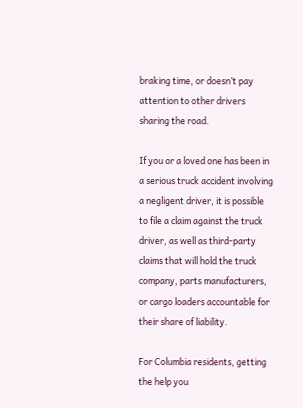braking time, or doesn’t pay attention to other drivers sharing the road.

If you or a loved one has been in a serious truck accident involving a negligent driver, it is possible to file a claim against the truck driver, as well as third-party claims that will hold the truck company, parts manufacturers, or cargo loaders accountable for their share of liability.

For Columbia residents, getting the help you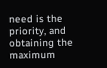need is the priority, and obtaining the maximum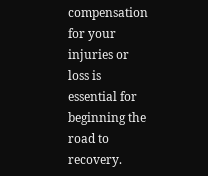compensation for your injuries or loss is essential for beginning the road to recovery.